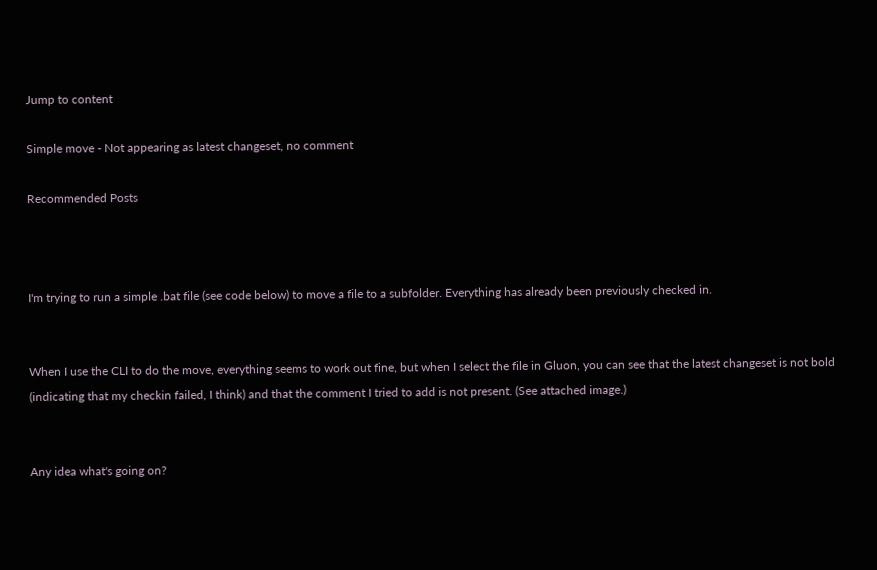Jump to content

Simple move - Not appearing as latest changeset, no comment

Recommended Posts



I'm trying to run a simple .bat file (see code below) to move a file to a subfolder. Everything has already been previously checked in.


When I use the CLI to do the move, everything seems to work out fine, but when I select the file in Gluon, you can see that the latest changeset is not bold (indicating that my checkin failed, I think) and that the comment I tried to add is not present. (See attached image.)


Any idea what's going on?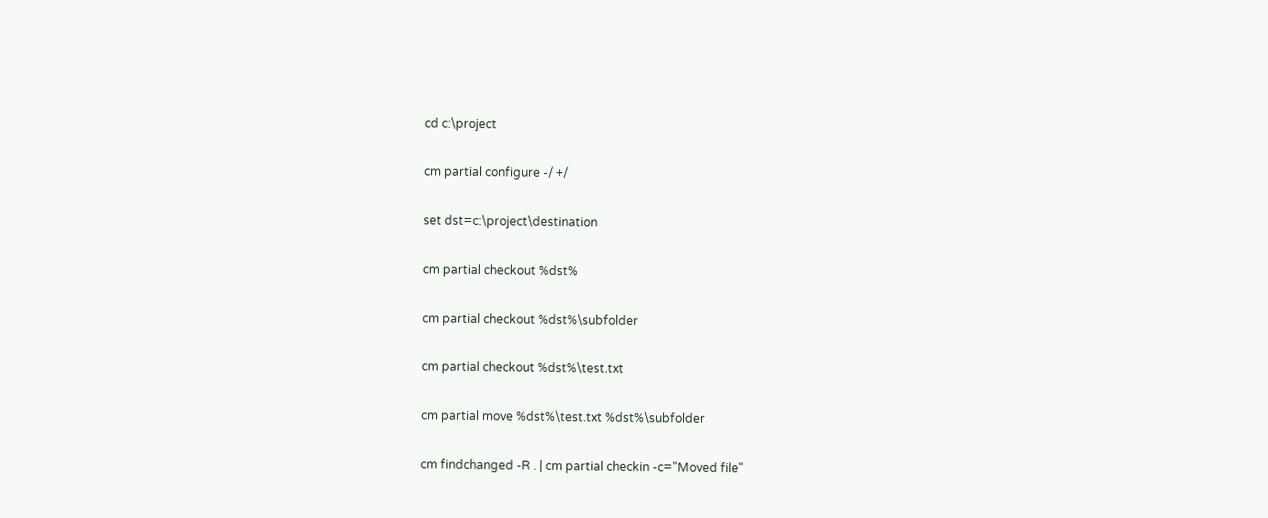cd c:\project

cm partial configure -/ +/

set dst=c:\project\destination

cm partial checkout %dst%

cm partial checkout %dst%\subfolder

cm partial checkout %dst%\test.txt

cm partial move %dst%\test.txt %dst%\subfolder

cm findchanged -R . | cm partial checkin -c="Moved file"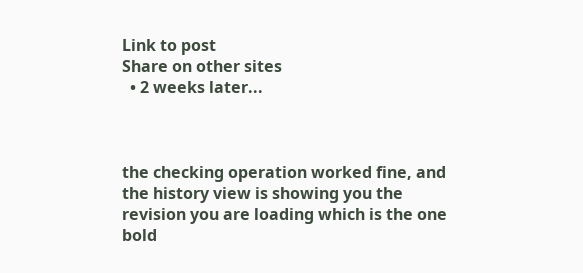Link to post
Share on other sites
  • 2 weeks later...



the checking operation worked fine, and the history view is showing you the revision you are loading which is the one bold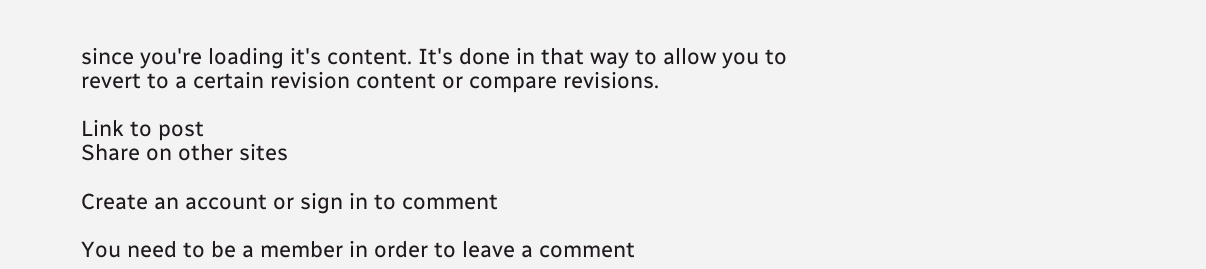since you're loading it's content. It's done in that way to allow you to revert to a certain revision content or compare revisions.

Link to post
Share on other sites

Create an account or sign in to comment

You need to be a member in order to leave a comment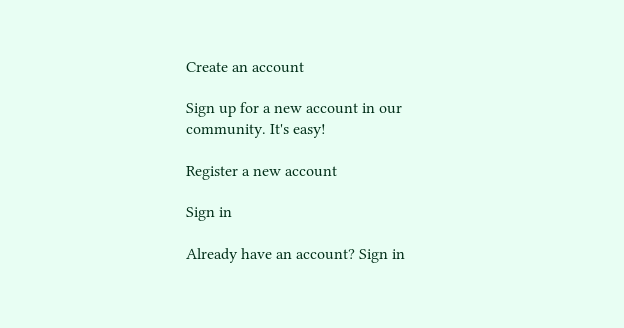Create an account

Sign up for a new account in our community. It's easy!

Register a new account

Sign in

Already have an account? Sign in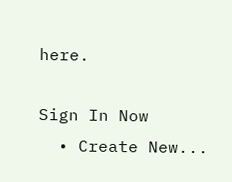here.

Sign In Now
  • Create New...